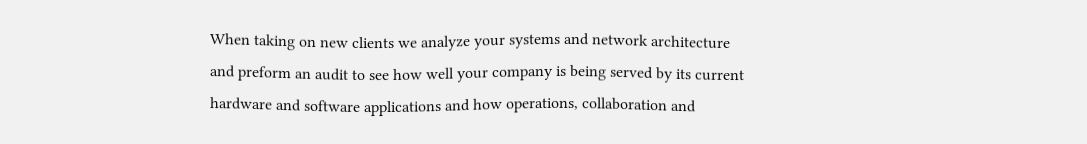When taking on new clients we analyze your systems and network architecture and preform an audit to see how well your company is being served by its current hardware and software applications and how operations, collaboration and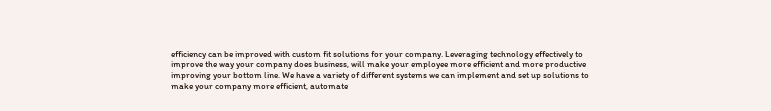efficiency can be improved with custom fit solutions for your company. Leveraging technology effectively to improve the way your company does business, will make your employee more efficient and more productive improving your bottom line. We have a variety of different systems we can implement and set up solutions to make your company more efficient, automate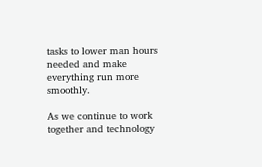tasks to lower man hours needed and make everything run more smoothly.

As we continue to work together and technology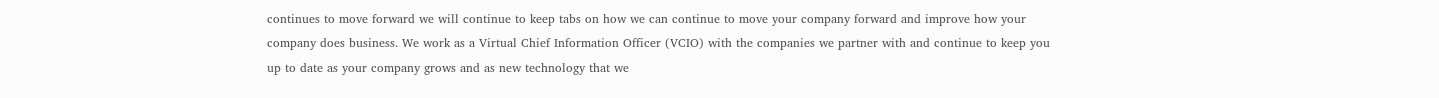continues to move forward we will continue to keep tabs on how we can continue to move your company forward and improve how your company does business. We work as a Virtual Chief Information Officer (VCIO) with the companies we partner with and continue to keep you up to date as your company grows and as new technology that we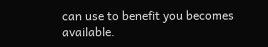can use to benefit you becomes available.